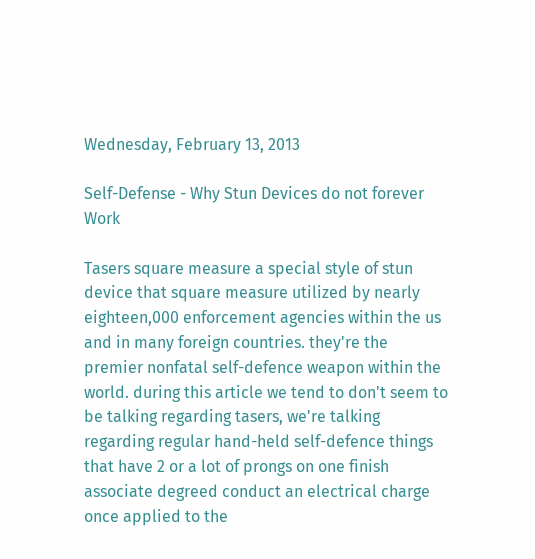Wednesday, February 13, 2013

Self-Defense - Why Stun Devices do not forever Work

Tasers square measure a special style of stun device that square measure utilized by nearly eighteen,000 enforcement agencies within the us and in many foreign countries. they're the premier nonfatal self-defence weapon within the world. during this article we tend to don't seem to be talking regarding tasers, we're talking regarding regular hand-held self-defence things that have 2 or a lot of prongs on one finish associate degreed conduct an electrical charge once applied to the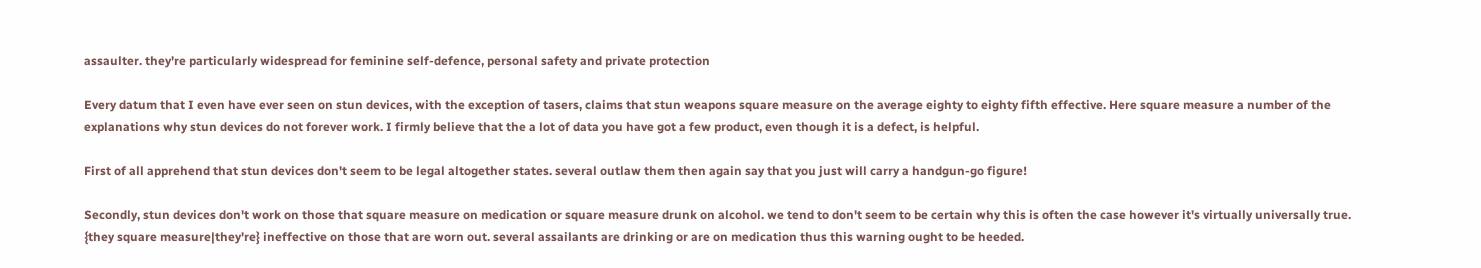assaulter. they're particularly widespread for feminine self-defence, personal safety and private protection

Every datum that I even have ever seen on stun devices, with the exception of tasers, claims that stun weapons square measure on the average eighty to eighty fifth effective. Here square measure a number of the explanations why stun devices do not forever work. I firmly believe that the a lot of data you have got a few product, even though it is a defect, is helpful.

First of all apprehend that stun devices don't seem to be legal altogether states. several outlaw them then again say that you just will carry a handgun-go figure!

Secondly, stun devices don't work on those that square measure on medication or square measure drunk on alcohol. we tend to don't seem to be certain why this is often the case however it's virtually universally true. {they square measure|they're} ineffective on those that are worn out. several assailants are drinking or are on medication thus this warning ought to be heeded.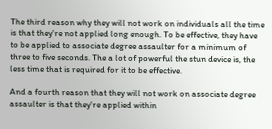The third reason why they will not work on individuals all the time is that they're not applied long enough. To be effective, they have to be applied to associate degree assaulter for a minimum of three to five seconds. The a lot of powerful the stun device is, the less time that is required for it to be effective.

And a fourth reason that they will not work on associate degree assaulter is that they're applied within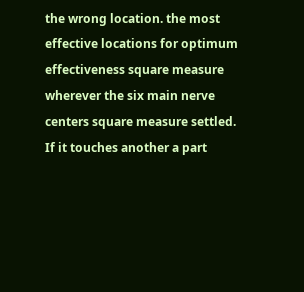the wrong location. the most effective locations for optimum effectiveness square measure wherever the six main nerve centers square measure settled. If it touches another a part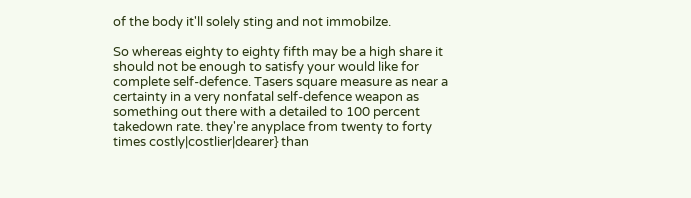of the body it'll solely sting and not immobilze.

So whereas eighty to eighty fifth may be a high share it should not be enough to satisfy your would like for complete self-defence. Tasers square measure as near a certainty in a very nonfatal self-defence weapon as something out there with a detailed to 100 percent takedown rate. they're anyplace from twenty to forty times costly|costlier|dearer} than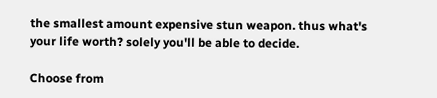the smallest amount expensive stun weapon. thus what's your life worth? solely you'll be able to decide.

Choose from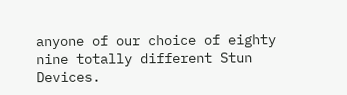anyone of our choice of eighty nine totally different Stun Devices.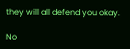they will all defend you okay.

No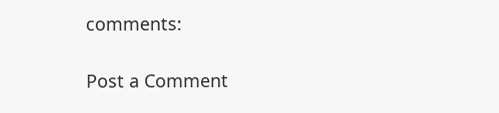comments:

Post a Comment